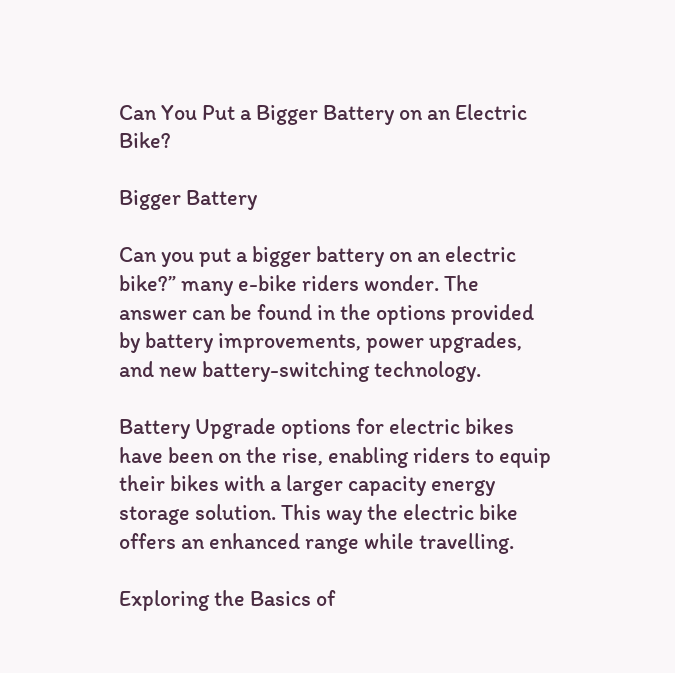Can You Put a Bigger Battery on an Electric Bike?

Bigger Battery

Can you put a bigger battery on an electric bike?” many e-bike riders wonder. The answer can be found in the options provided by battery improvements, power upgrades, and new battery-switching technology.

Battery Upgrade options for electric bikes have been on the rise, enabling riders to equip their bikes with a larger capacity energy storage solution. This way the electric bike offers an enhanced range while travelling.

Exploring the Basics of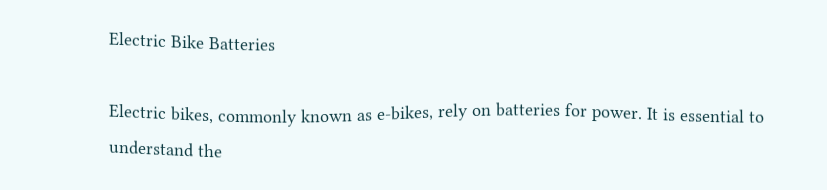Electric Bike Batteries

Electric bikes, commonly known as e-bikes, rely on batteries for power. It is essential to understand the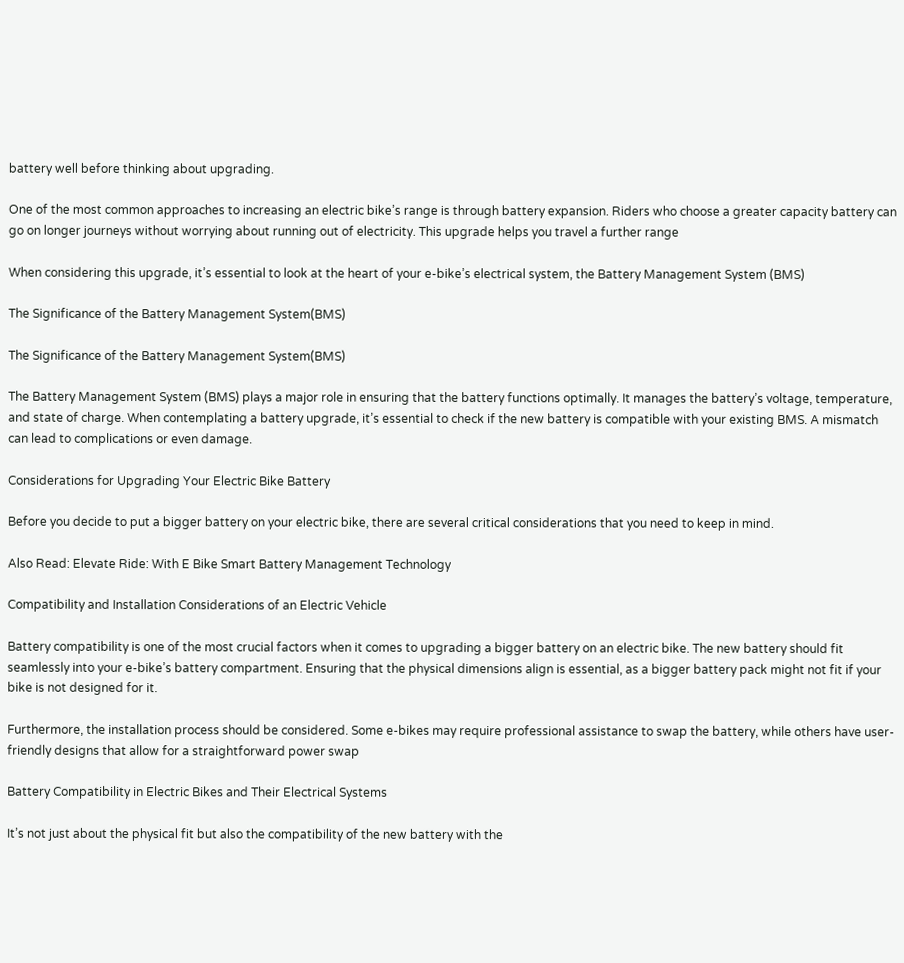battery well before thinking about upgrading.

One of the most common approaches to increasing an electric bike’s range is through battery expansion. Riders who choose a greater capacity battery can go on longer journeys without worrying about running out of electricity. This upgrade helps you travel a further range

When considering this upgrade, it’s essential to look at the heart of your e-bike’s electrical system, the Battery Management System (BMS)

The Significance of the Battery Management System(BMS)

The Significance of the Battery Management System(BMS)

The Battery Management System (BMS) plays a major role in ensuring that the battery functions optimally. It manages the battery’s voltage, temperature, and state of charge. When contemplating a battery upgrade, it’s essential to check if the new battery is compatible with your existing BMS. A mismatch can lead to complications or even damage.

Considerations for Upgrading Your Electric Bike Battery

Before you decide to put a bigger battery on your electric bike, there are several critical considerations that you need to keep in mind.

Also Read: Elevate Ride: With E Bike Smart Battery Management Technology

Compatibility and Installation Considerations of an Electric Vehicle

Battery compatibility is one of the most crucial factors when it comes to upgrading a bigger battery on an electric bike. The new battery should fit seamlessly into your e-bike’s battery compartment. Ensuring that the physical dimensions align is essential, as a bigger battery pack might not fit if your bike is not designed for it.

Furthermore, the installation process should be considered. Some e-bikes may require professional assistance to swap the battery, while others have user-friendly designs that allow for a straightforward power swap

Battery Compatibility in Electric Bikes and Their Electrical Systems

It’s not just about the physical fit but also the compatibility of the new battery with the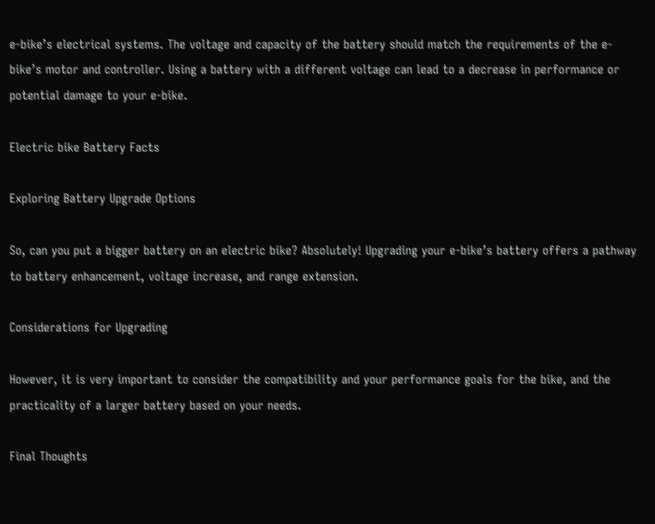e-bike’s electrical systems. The voltage and capacity of the battery should match the requirements of the e-bike’s motor and controller. Using a battery with a different voltage can lead to a decrease in performance or potential damage to your e-bike.

Electric bike Battery Facts

Exploring Battery Upgrade Options

So, can you put a bigger battery on an electric bike? Absolutely! Upgrading your e-bike’s battery offers a pathway to battery enhancement, voltage increase, and range extension.

Considerations for Upgrading

However, it is very important to consider the compatibility and your performance goals for the bike, and the practicality of a larger battery based on your needs.

Final Thoughts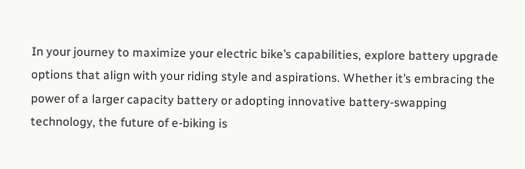In your journey to maximize your electric bike’s capabilities, explore battery upgrade options that align with your riding style and aspirations. Whether it’s embracing the power of a larger capacity battery or adopting innovative battery-swapping technology, the future of e-biking is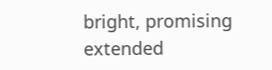bright, promising extended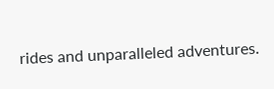rides and unparalleled adventures.